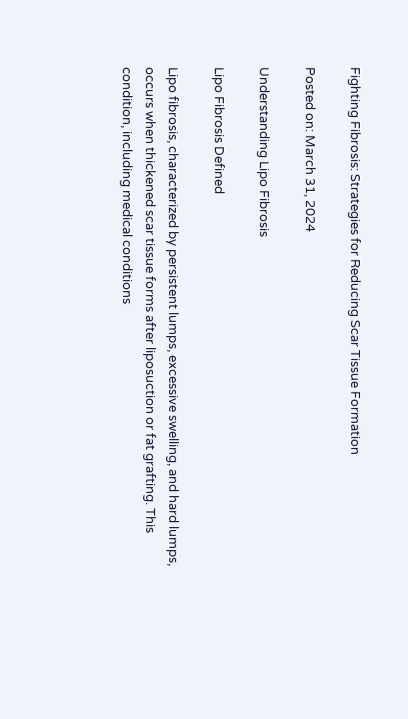Fighting Fibrosis: Strategies for Reducing Scar Tissue Formation

Posted on: March 31, 2024

Understanding Lipo Fibrosis

Lipo Fibrosis Defined

Lipo fibrosis, characterized by persistent lumps, excessive swelling, and hard lumps, occurs when thickened scar tissue forms after liposuction or fat grafting. This condition, including medical conditions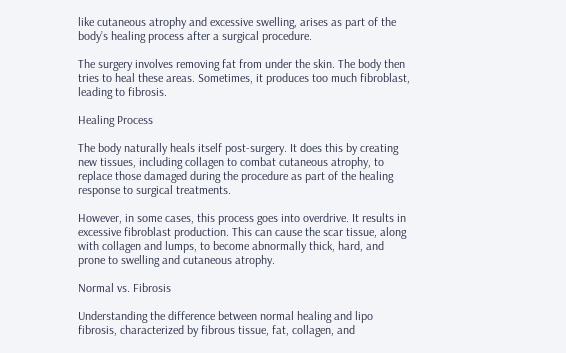like cutaneous atrophy and excessive swelling, arises as part of the body’s healing process after a surgical procedure.

The surgery involves removing fat from under the skin. The body then tries to heal these areas. Sometimes, it produces too much fibroblast, leading to fibrosis.

Healing Process

The body naturally heals itself post-surgery. It does this by creating new tissues, including collagen to combat cutaneous atrophy, to replace those damaged during the procedure as part of the healing response to surgical treatments.

However, in some cases, this process goes into overdrive. It results in excessive fibroblast production. This can cause the scar tissue, along with collagen and lumps, to become abnormally thick, hard, and prone to swelling and cutaneous atrophy.

Normal vs. Fibrosis

Understanding the difference between normal healing and lipo fibrosis, characterized by fibrous tissue, fat, collagen, and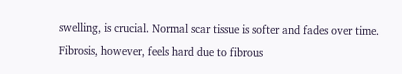swelling, is crucial. Normal scar tissue is softer and fades over time. Fibrosis, however, feels hard due to fibrous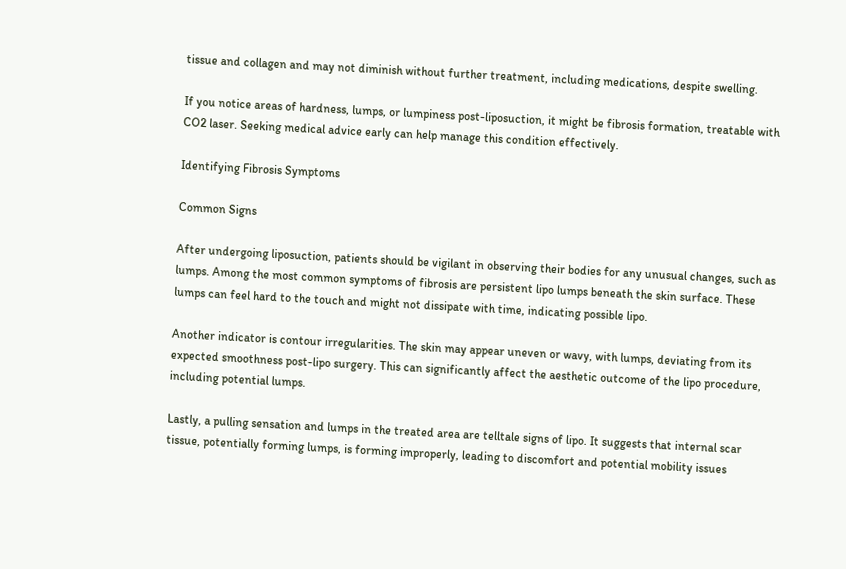tissue and collagen and may not diminish without further treatment, including medications, despite swelling.

If you notice areas of hardness, lumps, or lumpiness post-liposuction, it might be fibrosis formation, treatable with CO2 laser. Seeking medical advice early can help manage this condition effectively.

Identifying Fibrosis Symptoms

Common Signs

After undergoing liposuction, patients should be vigilant in observing their bodies for any unusual changes, such as lumps. Among the most common symptoms of fibrosis are persistent lipo lumps beneath the skin surface. These lumps can feel hard to the touch and might not dissipate with time, indicating possible lipo.

Another indicator is contour irregularities. The skin may appear uneven or wavy, with lumps, deviating from its expected smoothness post-lipo surgery. This can significantly affect the aesthetic outcome of the lipo procedure, including potential lumps.

Lastly, a pulling sensation and lumps in the treated area are telltale signs of lipo. It suggests that internal scar tissue, potentially forming lumps, is forming improperly, leading to discomfort and potential mobility issues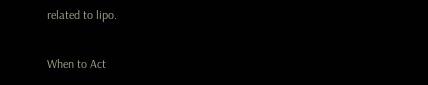related to lipo.

When to Act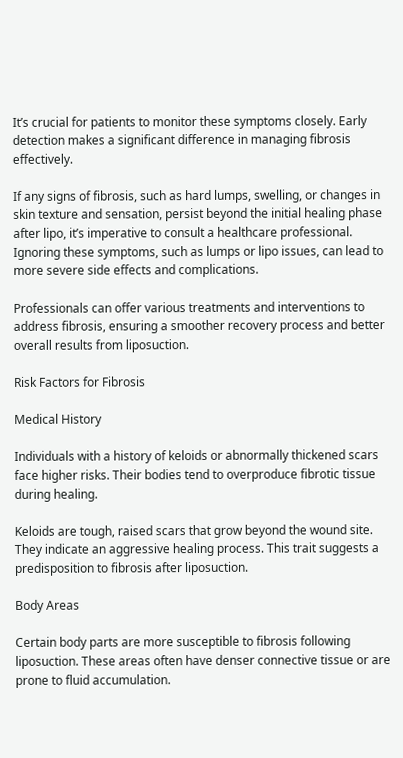It’s crucial for patients to monitor these symptoms closely. Early detection makes a significant difference in managing fibrosis effectively.

If any signs of fibrosis, such as hard lumps, swelling, or changes in skin texture and sensation, persist beyond the initial healing phase after lipo, it’s imperative to consult a healthcare professional. Ignoring these symptoms, such as lumps or lipo issues, can lead to more severe side effects and complications.

Professionals can offer various treatments and interventions to address fibrosis, ensuring a smoother recovery process and better overall results from liposuction.

Risk Factors for Fibrosis

Medical History

Individuals with a history of keloids or abnormally thickened scars face higher risks. Their bodies tend to overproduce fibrotic tissue during healing.

Keloids are tough, raised scars that grow beyond the wound site. They indicate an aggressive healing process. This trait suggests a predisposition to fibrosis after liposuction.

Body Areas

Certain body parts are more susceptible to fibrosis following liposuction. These areas often have denser connective tissue or are prone to fluid accumulation.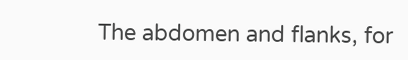The abdomen and flanks, for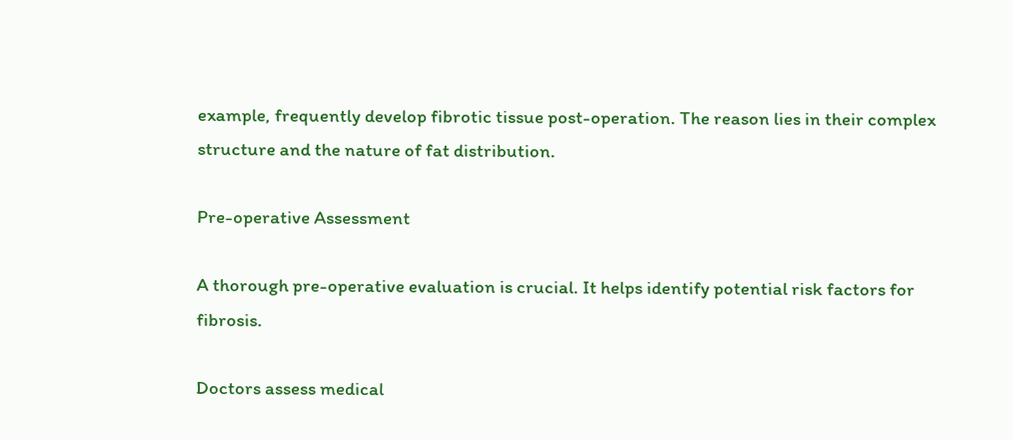example, frequently develop fibrotic tissue post-operation. The reason lies in their complex structure and the nature of fat distribution.

Pre-operative Assessment

A thorough pre-operative evaluation is crucial. It helps identify potential risk factors for fibrosis.

Doctors assess medical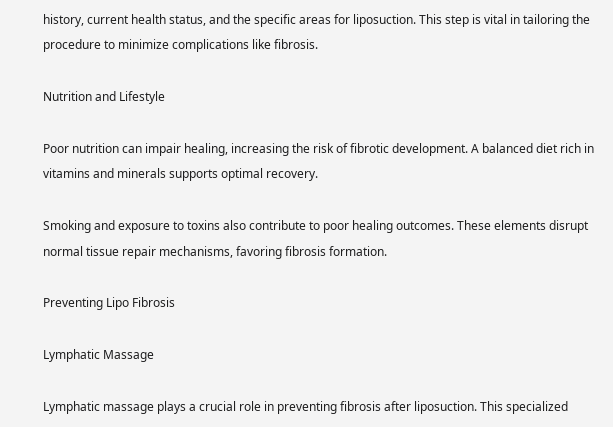history, current health status, and the specific areas for liposuction. This step is vital in tailoring the procedure to minimize complications like fibrosis.

Nutrition and Lifestyle

Poor nutrition can impair healing, increasing the risk of fibrotic development. A balanced diet rich in vitamins and minerals supports optimal recovery.

Smoking and exposure to toxins also contribute to poor healing outcomes. These elements disrupt normal tissue repair mechanisms, favoring fibrosis formation.

Preventing Lipo Fibrosis

Lymphatic Massage

Lymphatic massage plays a crucial role in preventing fibrosis after liposuction. This specialized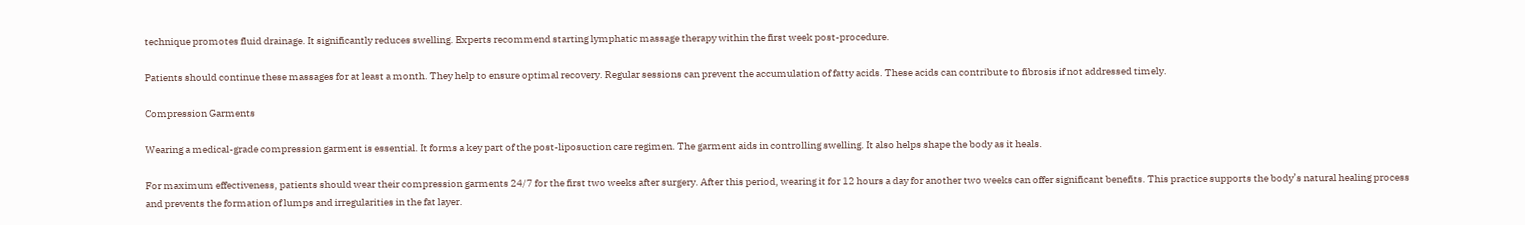technique promotes fluid drainage. It significantly reduces swelling. Experts recommend starting lymphatic massage therapy within the first week post-procedure.

Patients should continue these massages for at least a month. They help to ensure optimal recovery. Regular sessions can prevent the accumulation of fatty acids. These acids can contribute to fibrosis if not addressed timely.

Compression Garments

Wearing a medical-grade compression garment is essential. It forms a key part of the post-liposuction care regimen. The garment aids in controlling swelling. It also helps shape the body as it heals.

For maximum effectiveness, patients should wear their compression garments 24/7 for the first two weeks after surgery. After this period, wearing it for 12 hours a day for another two weeks can offer significant benefits. This practice supports the body’s natural healing process and prevents the formation of lumps and irregularities in the fat layer.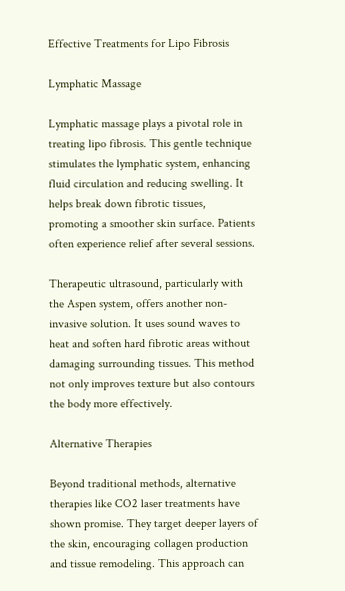Effective Treatments for Lipo Fibrosis

Lymphatic Massage

Lymphatic massage plays a pivotal role in treating lipo fibrosis. This gentle technique stimulates the lymphatic system, enhancing fluid circulation and reducing swelling. It helps break down fibrotic tissues, promoting a smoother skin surface. Patients often experience relief after several sessions.

Therapeutic ultrasound, particularly with the Aspen system, offers another non-invasive solution. It uses sound waves to heat and soften hard fibrotic areas without damaging surrounding tissues. This method not only improves texture but also contours the body more effectively.

Alternative Therapies

Beyond traditional methods, alternative therapies like CO2 laser treatments have shown promise. They target deeper layers of the skin, encouraging collagen production and tissue remodeling. This approach can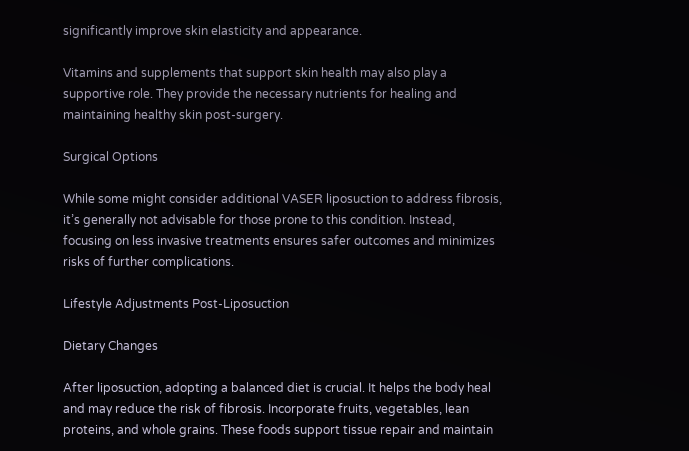significantly improve skin elasticity and appearance.

Vitamins and supplements that support skin health may also play a supportive role. They provide the necessary nutrients for healing and maintaining healthy skin post-surgery.

Surgical Options

While some might consider additional VASER liposuction to address fibrosis, it’s generally not advisable for those prone to this condition. Instead, focusing on less invasive treatments ensures safer outcomes and minimizes risks of further complications.

Lifestyle Adjustments Post-Liposuction

Dietary Changes

After liposuction, adopting a balanced diet is crucial. It helps the body heal and may reduce the risk of fibrosis. Incorporate fruits, vegetables, lean proteins, and whole grains. These foods support tissue repair and maintain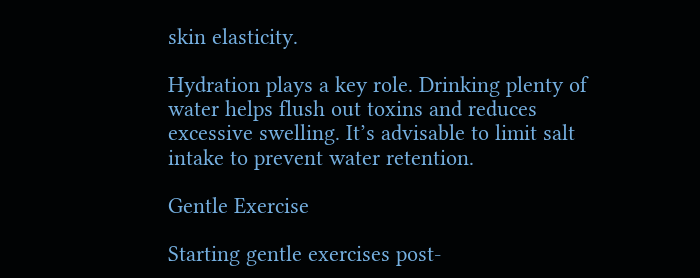skin elasticity.

Hydration plays a key role. Drinking plenty of water helps flush out toxins and reduces excessive swelling. It’s advisable to limit salt intake to prevent water retention.

Gentle Exercise

Starting gentle exercises post-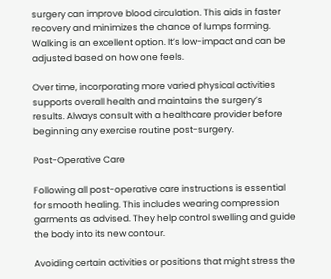surgery can improve blood circulation. This aids in faster recovery and minimizes the chance of lumps forming. Walking is an excellent option. It’s low-impact and can be adjusted based on how one feels.

Over time, incorporating more varied physical activities supports overall health and maintains the surgery’s results. Always consult with a healthcare provider before beginning any exercise routine post-surgery.

Post-Operative Care

Following all post-operative care instructions is essential for smooth healing. This includes wearing compression garments as advised. They help control swelling and guide the body into its new contour.

Avoiding certain activities or positions that might stress the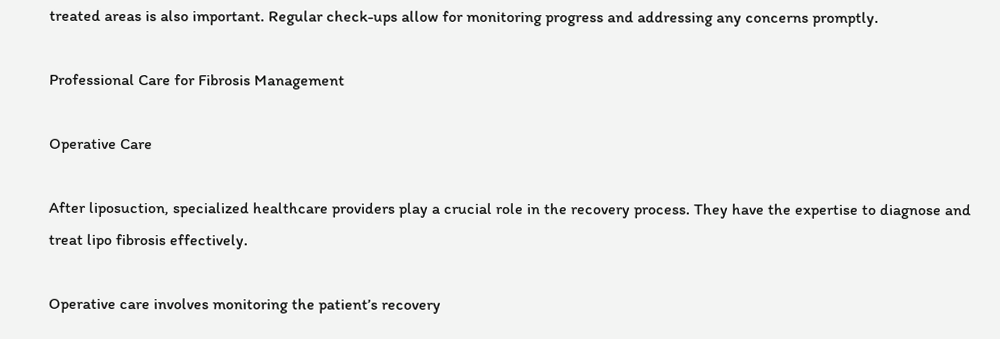treated areas is also important. Regular check-ups allow for monitoring progress and addressing any concerns promptly.

Professional Care for Fibrosis Management

Operative Care

After liposuction, specialized healthcare providers play a crucial role in the recovery process. They have the expertise to diagnose and treat lipo fibrosis effectively.

Operative care involves monitoring the patient’s recovery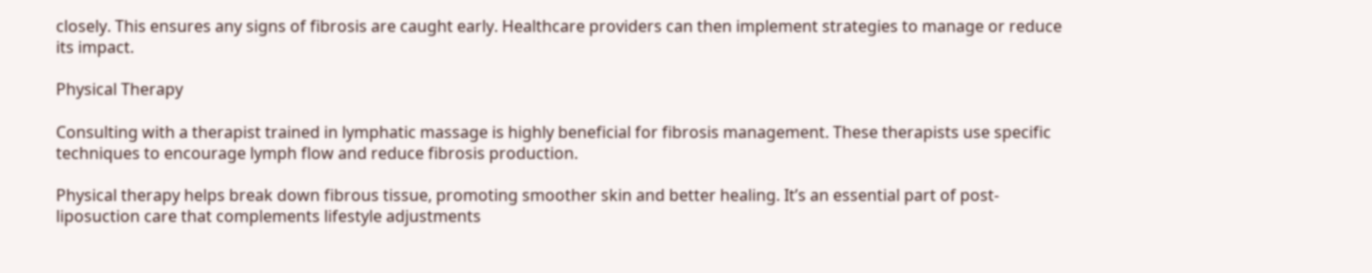closely. This ensures any signs of fibrosis are caught early. Healthcare providers can then implement strategies to manage or reduce its impact.

Physical Therapy

Consulting with a therapist trained in lymphatic massage is highly beneficial for fibrosis management. These therapists use specific techniques to encourage lymph flow and reduce fibrosis production.

Physical therapy helps break down fibrous tissue, promoting smoother skin and better healing. It’s an essential part of post-liposuction care that complements lifestyle adjustments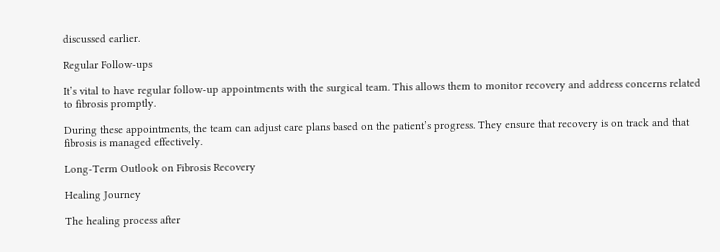discussed earlier.

Regular Follow-ups

It’s vital to have regular follow-up appointments with the surgical team. This allows them to monitor recovery and address concerns related to fibrosis promptly.

During these appointments, the team can adjust care plans based on the patient’s progress. They ensure that recovery is on track and that fibrosis is managed effectively.

Long-Term Outlook on Fibrosis Recovery

Healing Journey

The healing process after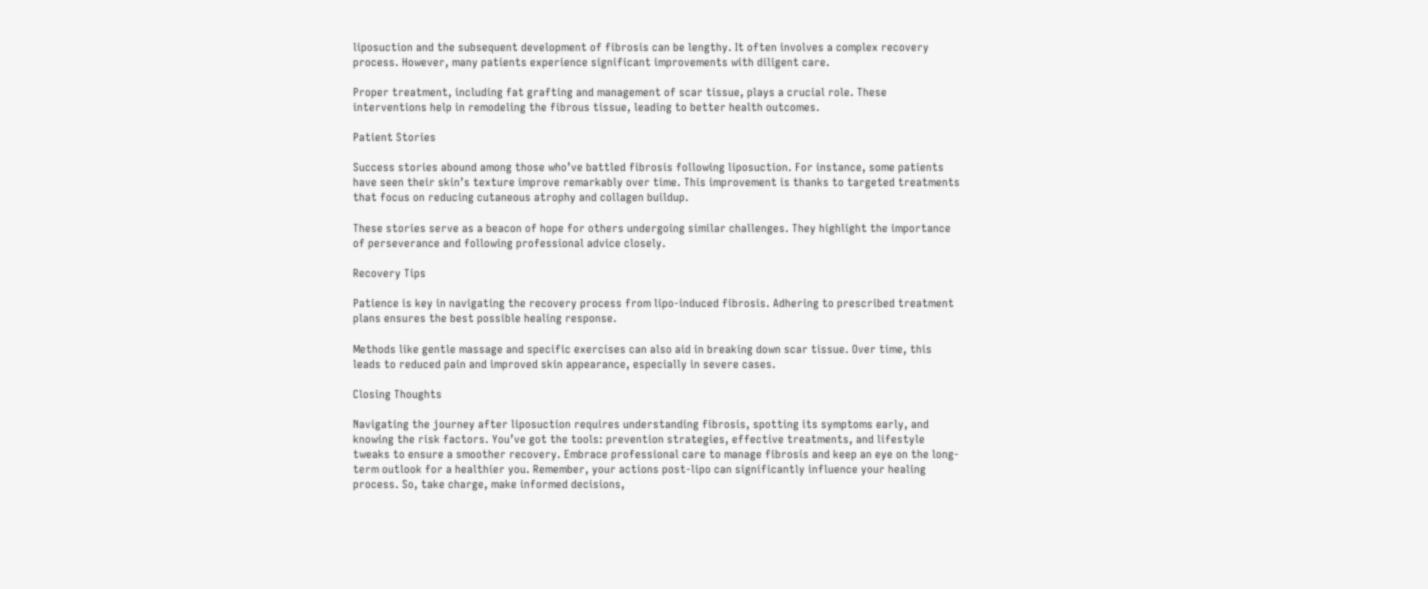liposuction and the subsequent development of fibrosis can be lengthy. It often involves a complex recovery process. However, many patients experience significant improvements with diligent care.

Proper treatment, including fat grafting and management of scar tissue, plays a crucial role. These interventions help in remodeling the fibrous tissue, leading to better health outcomes.

Patient Stories

Success stories abound among those who’ve battled fibrosis following liposuction. For instance, some patients have seen their skin’s texture improve remarkably over time. This improvement is thanks to targeted treatments that focus on reducing cutaneous atrophy and collagen buildup.

These stories serve as a beacon of hope for others undergoing similar challenges. They highlight the importance of perseverance and following professional advice closely.

Recovery Tips

Patience is key in navigating the recovery process from lipo-induced fibrosis. Adhering to prescribed treatment plans ensures the best possible healing response.

Methods like gentle massage and specific exercises can also aid in breaking down scar tissue. Over time, this leads to reduced pain and improved skin appearance, especially in severe cases.

Closing Thoughts

Navigating the journey after liposuction requires understanding fibrosis, spotting its symptoms early, and knowing the risk factors. You’ve got the tools: prevention strategies, effective treatments, and lifestyle tweaks to ensure a smoother recovery. Embrace professional care to manage fibrosis and keep an eye on the long-term outlook for a healthier you. Remember, your actions post-lipo can significantly influence your healing process. So, take charge, make informed decisions,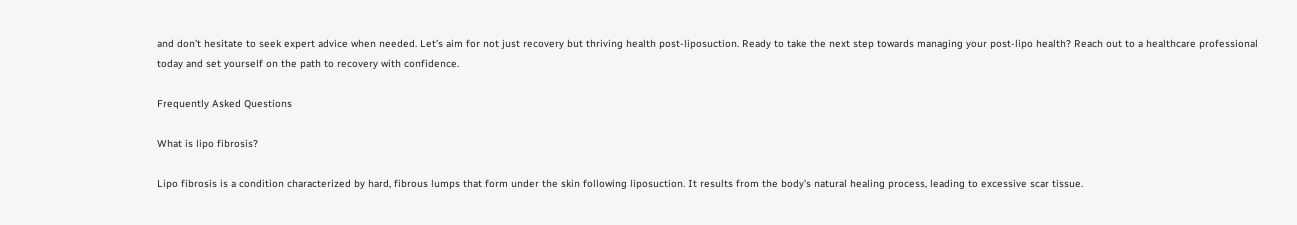and don’t hesitate to seek expert advice when needed. Let’s aim for not just recovery but thriving health post-liposuction. Ready to take the next step towards managing your post-lipo health? Reach out to a healthcare professional today and set yourself on the path to recovery with confidence.

Frequently Asked Questions

What is lipo fibrosis?

Lipo fibrosis is a condition characterized by hard, fibrous lumps that form under the skin following liposuction. It results from the body’s natural healing process, leading to excessive scar tissue.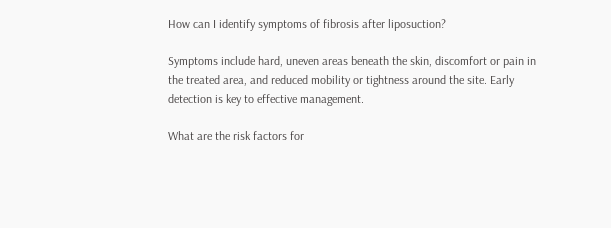How can I identify symptoms of fibrosis after liposuction?

Symptoms include hard, uneven areas beneath the skin, discomfort or pain in the treated area, and reduced mobility or tightness around the site. Early detection is key to effective management.

What are the risk factors for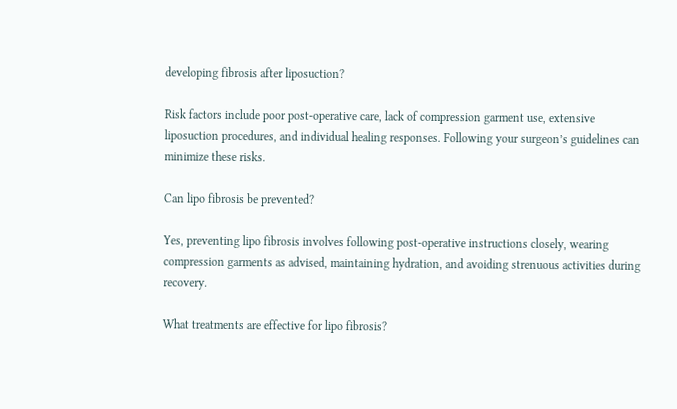developing fibrosis after liposuction?

Risk factors include poor post-operative care, lack of compression garment use, extensive liposuction procedures, and individual healing responses. Following your surgeon’s guidelines can minimize these risks.

Can lipo fibrosis be prevented?

Yes, preventing lipo fibrosis involves following post-operative instructions closely, wearing compression garments as advised, maintaining hydration, and avoiding strenuous activities during recovery.

What treatments are effective for lipo fibrosis?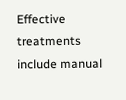Effective treatments include manual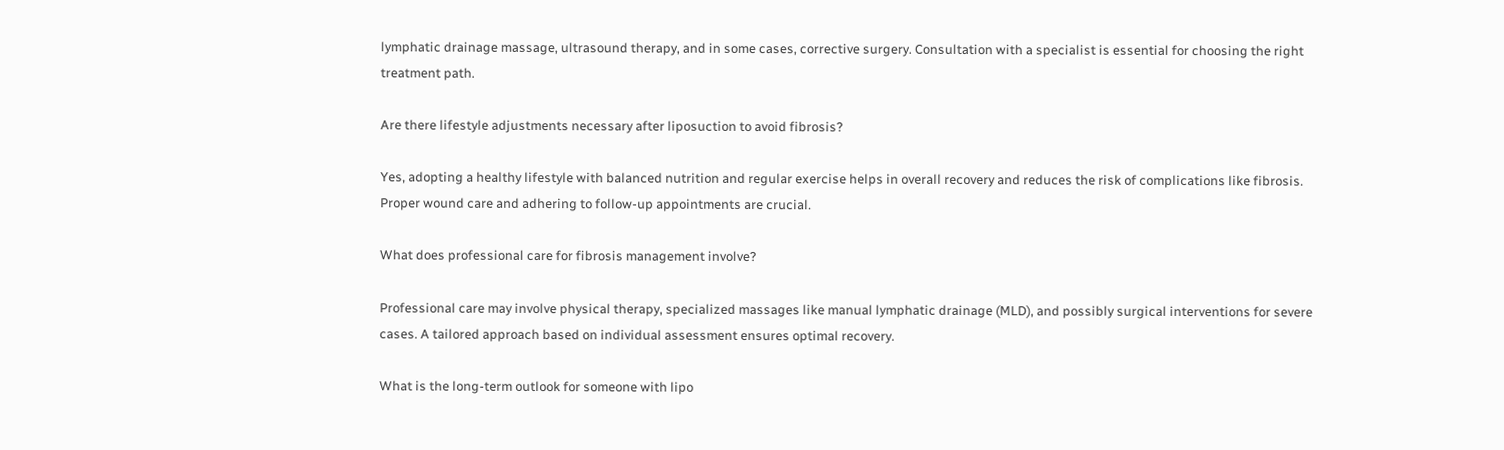lymphatic drainage massage, ultrasound therapy, and in some cases, corrective surgery. Consultation with a specialist is essential for choosing the right treatment path.

Are there lifestyle adjustments necessary after liposuction to avoid fibrosis?

Yes, adopting a healthy lifestyle with balanced nutrition and regular exercise helps in overall recovery and reduces the risk of complications like fibrosis. Proper wound care and adhering to follow-up appointments are crucial.

What does professional care for fibrosis management involve?

Professional care may involve physical therapy, specialized massages like manual lymphatic drainage (MLD), and possibly surgical interventions for severe cases. A tailored approach based on individual assessment ensures optimal recovery.

What is the long-term outlook for someone with lipo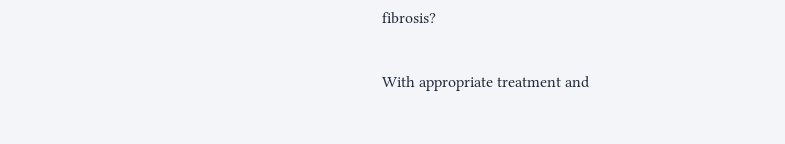fibrosis?

With appropriate treatment and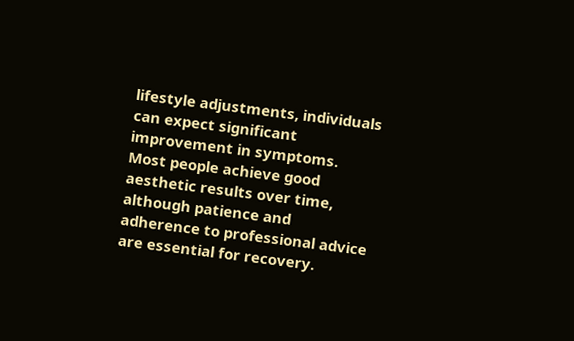lifestyle adjustments, individuals can expect significant improvement in symptoms. Most people achieve good aesthetic results over time, although patience and adherence to professional advice are essential for recovery.